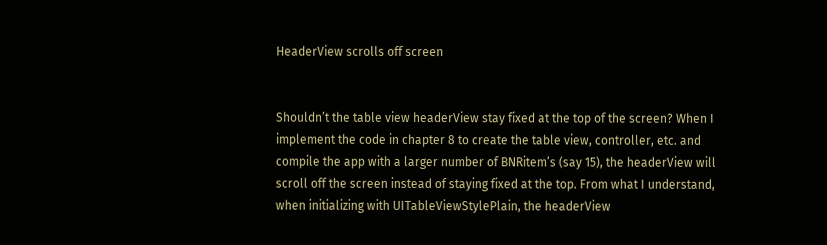HeaderView scrolls off screen


Shouldn’t the table view headerView stay fixed at the top of the screen? When I implement the code in chapter 8 to create the table view, controller, etc. and compile the app with a larger number of BNRitem’s (say 15), the headerView will scroll off the screen instead of staying fixed at the top. From what I understand, when initializing with UITableViewStylePlain, the headerView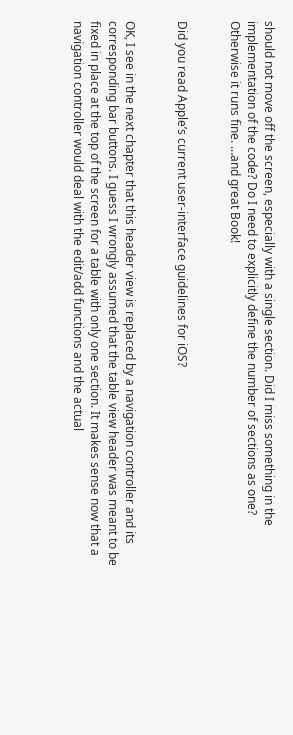should not move off the screen, especially with a single section. Did I miss something in the implementation of the code? Do I need to explicitly define the number of sections as one? Otherwise it runs fine. …and great Book!


Did you read Apple’s current user-interface guidelines for iOS?


OK, I see in the next chapter that this header view is replaced by a navigation controller and its corresponding bar buttons. I guess I wrongly assumed that the table view header was meant to be fixed in place at the top of the screen for a table with only one section. It makes sense now that a navigation controller would deal with the edit/add functions and the actual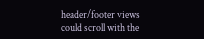header/footer views could scroll with the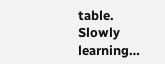table. Slowly learning…